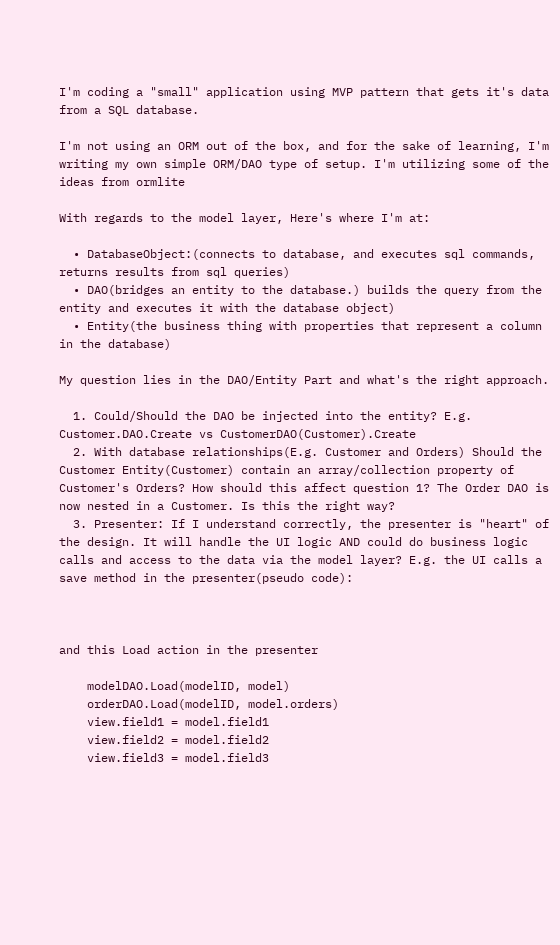I'm coding a "small" application using MVP pattern that gets it's data from a SQL database.

I'm not using an ORM out of the box, and for the sake of learning, I'm writing my own simple ORM/DAO type of setup. I'm utilizing some of the ideas from ormlite

With regards to the model layer, Here's where I'm at:

  • DatabaseObject:(connects to database, and executes sql commands, returns results from sql queries)
  • DAO(bridges an entity to the database.) builds the query from the entity and executes it with the database object)
  • Entity(the business thing with properties that represent a column in the database)

My question lies in the DAO/Entity Part and what's the right approach.

  1. Could/Should the DAO be injected into the entity? E.g. Customer.DAO.Create vs CustomerDAO(Customer).Create
  2. With database relationships(E.g. Customer and Orders) Should the Customer Entity(Customer) contain an array/collection property of Customer's Orders? How should this affect question 1? The Order DAO is now nested in a Customer. Is this the right way?
  3. Presenter: If I understand correctly, the presenter is "heart" of the design. It will handle the UI logic AND could do business logic calls and access to the data via the model layer? E.g. the UI calls a save method in the presenter(pseudo code):



and this Load action in the presenter

    modelDAO.Load(modelID, model)
    orderDAO.Load(modelID, model.orders)
    view.field1 = model.field1
    view.field2 = model.field2
    view.field3 = model.field3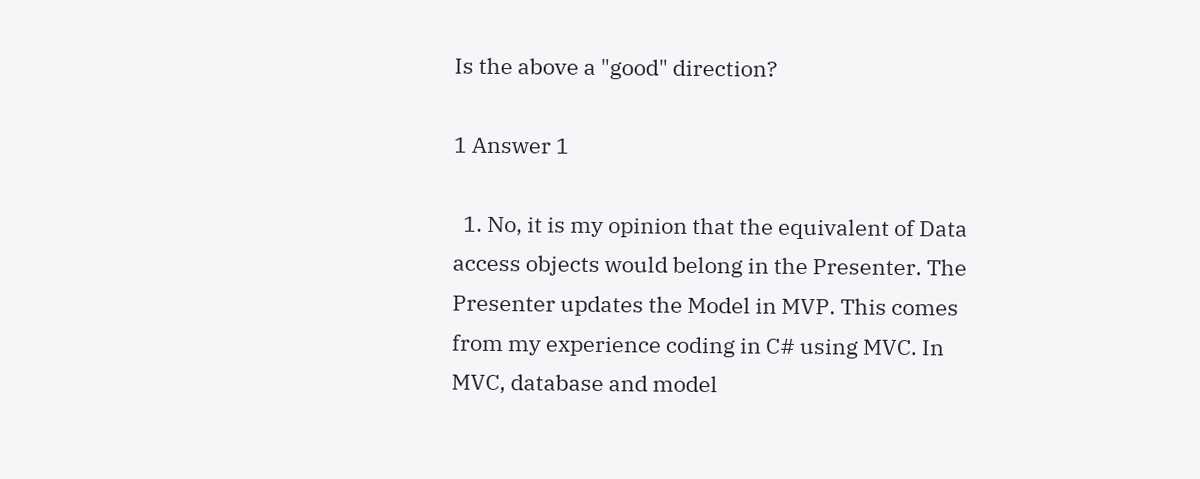Is the above a "good" direction?

1 Answer 1

  1. No, it is my opinion that the equivalent of Data access objects would belong in the Presenter. The Presenter updates the Model in MVP. This comes from my experience coding in C# using MVC. In MVC, database and model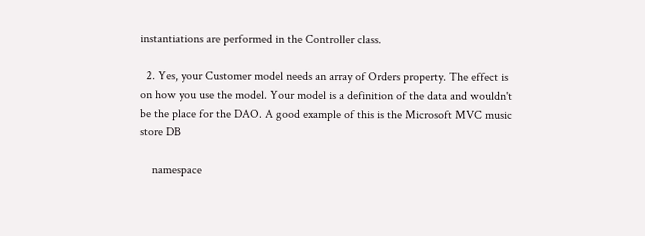instantiations are performed in the Controller class.

  2. Yes, your Customer model needs an array of Orders property. The effect is on how you use the model. Your model is a definition of the data and wouldn't be the place for the DAO. A good example of this is the Microsoft MVC music store DB

    namespace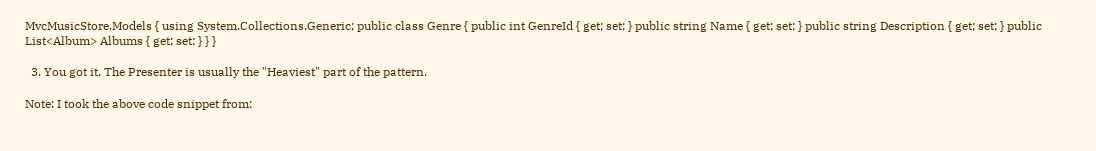MvcMusicStore.Models { using System.Collections.Generic; public class Genre { public int GenreId { get; set; } public string Name { get; set; } public string Description { get; set; } public List<Album> Albums { get; set; } } }

  3. You got it. The Presenter is usually the "Heaviest" part of the pattern.

Note: I took the above code snippet from: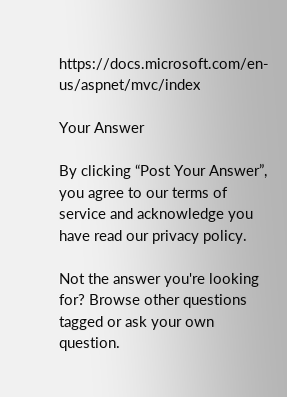https://docs.microsoft.com/en-us/aspnet/mvc/index

Your Answer

By clicking “Post Your Answer”, you agree to our terms of service and acknowledge you have read our privacy policy.

Not the answer you're looking for? Browse other questions tagged or ask your own question.